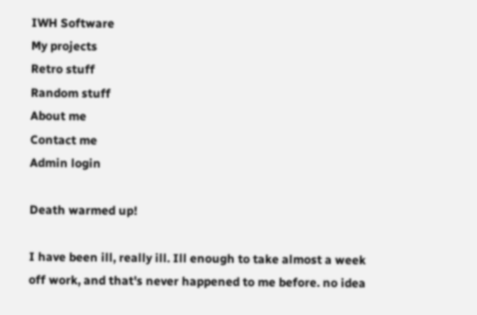IWH Software
My projects
Retro stuff
Random stuff
About me
Contact me
Admin login

Death warmed up!

I have been ill, really ill. Ill enough to take almost a week off work, and that's never happened to me before. no idea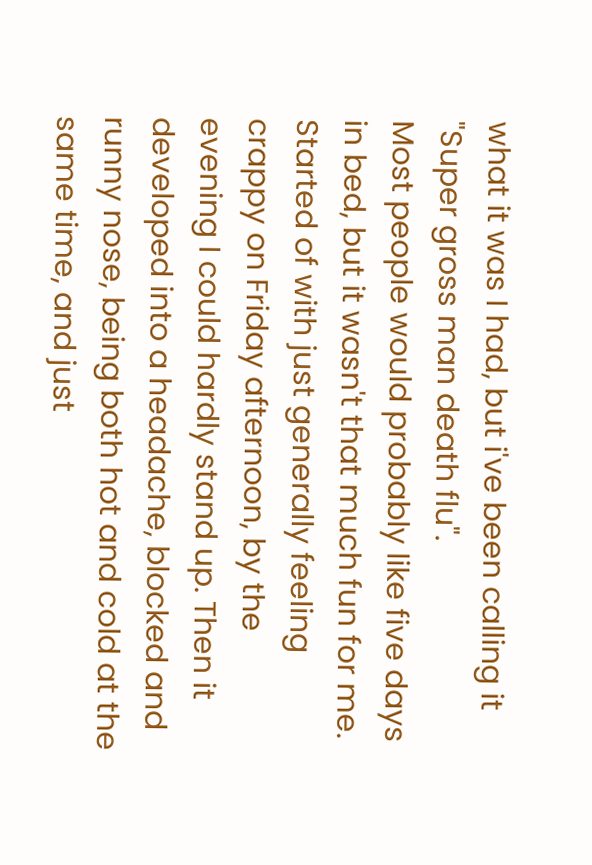what it was I had, but i've been calling it "Super gross man death flu".
Most people would probably like five days in bed, but it wasn't that much fun for me.
Started of with just generally feeling crappy on Friday afternoon, by the evening I could hardly stand up. Then it developed into a headache, blocked and runny nose, being both hot and cold at the same time, and just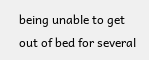being unable to get out of bed for several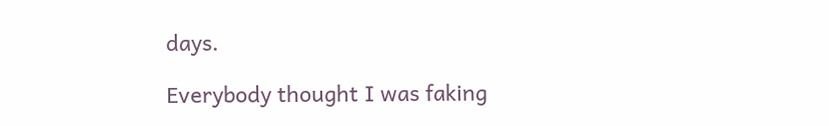days.

Everybody thought I was faking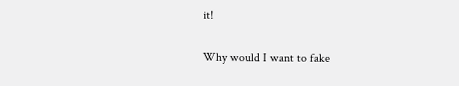it!

Why would I want to fake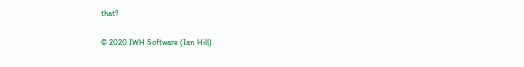that?

© 2020 IWH Software (Ian Hill)